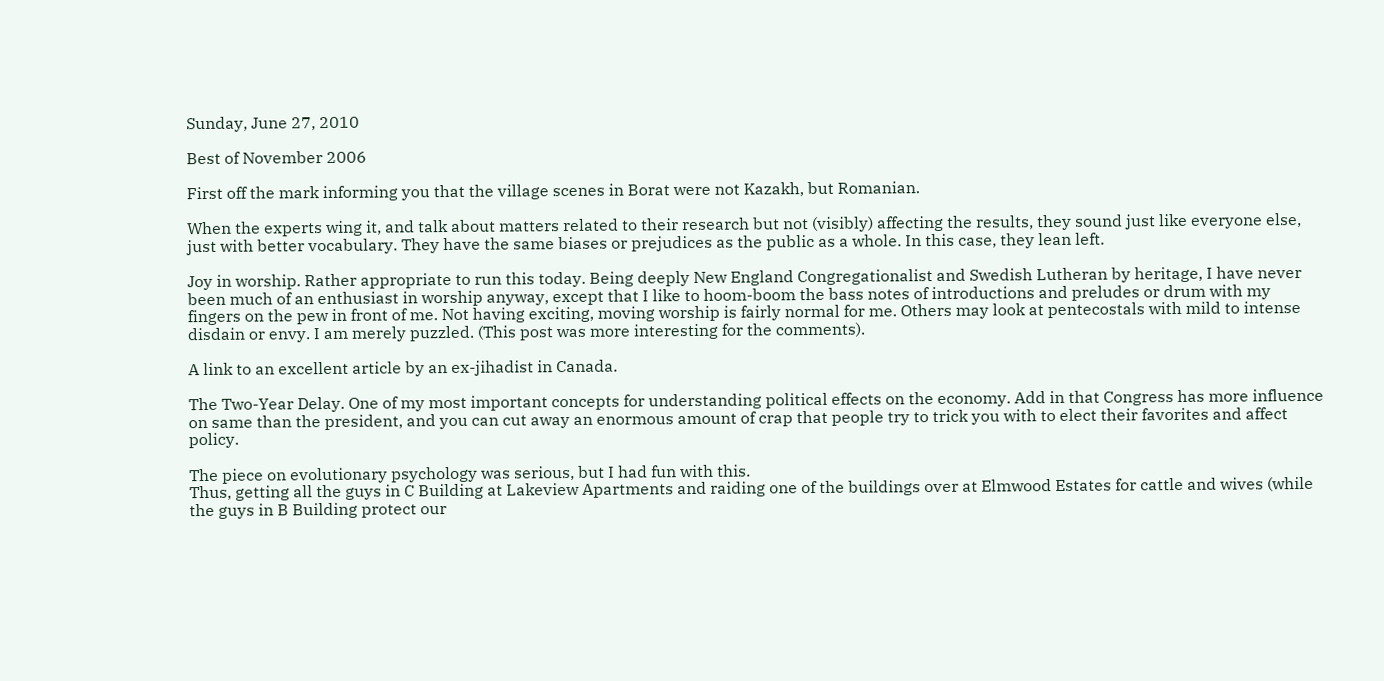Sunday, June 27, 2010

Best of November 2006

First off the mark informing you that the village scenes in Borat were not Kazakh, but Romanian.

When the experts wing it, and talk about matters related to their research but not (visibly) affecting the results, they sound just like everyone else, just with better vocabulary. They have the same biases or prejudices as the public as a whole. In this case, they lean left.

Joy in worship. Rather appropriate to run this today. Being deeply New England Congregationalist and Swedish Lutheran by heritage, I have never been much of an enthusiast in worship anyway, except that I like to hoom-boom the bass notes of introductions and preludes or drum with my fingers on the pew in front of me. Not having exciting, moving worship is fairly normal for me. Others may look at pentecostals with mild to intense disdain or envy. I am merely puzzled. (This post was more interesting for the comments).

A link to an excellent article by an ex-jihadist in Canada.

The Two-Year Delay. One of my most important concepts for understanding political effects on the economy. Add in that Congress has more influence on same than the president, and you can cut away an enormous amount of crap that people try to trick you with to elect their favorites and affect policy.

The piece on evolutionary psychology was serious, but I had fun with this.
Thus, getting all the guys in C Building at Lakeview Apartments and raiding one of the buildings over at Elmwood Estates for cattle and wives (while the guys in B Building protect our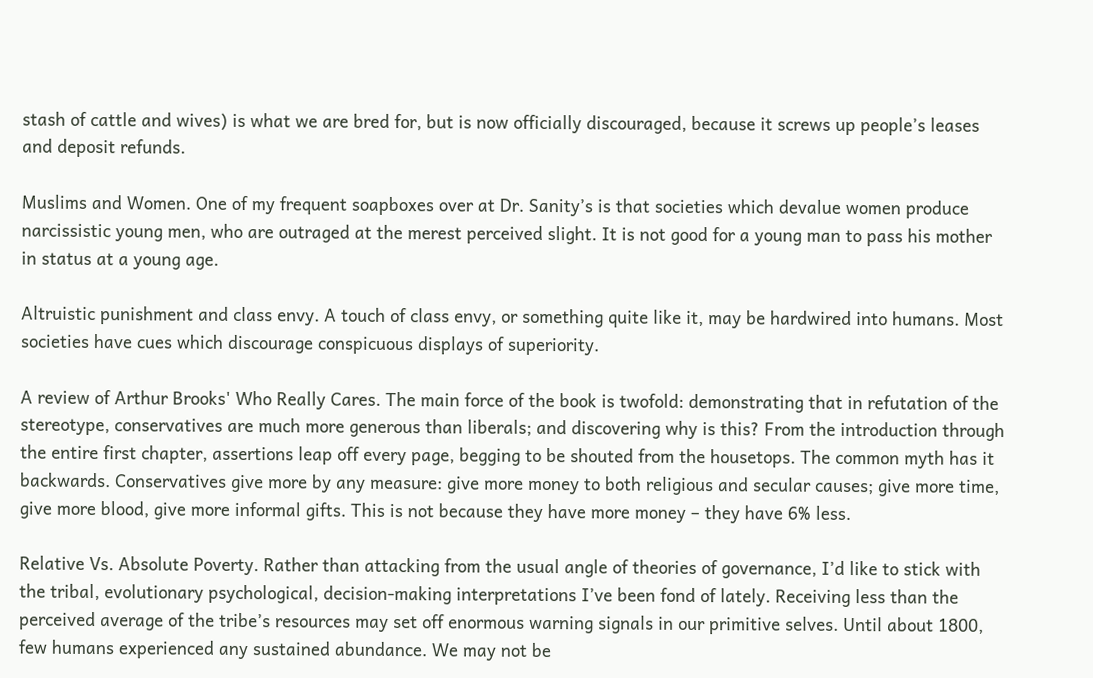stash of cattle and wives) is what we are bred for, but is now officially discouraged, because it screws up people’s leases and deposit refunds.

Muslims and Women. One of my frequent soapboxes over at Dr. Sanity’s is that societies which devalue women produce narcissistic young men, who are outraged at the merest perceived slight. It is not good for a young man to pass his mother in status at a young age.

Altruistic punishment and class envy. A touch of class envy, or something quite like it, may be hardwired into humans. Most societies have cues which discourage conspicuous displays of superiority.

A review of Arthur Brooks' Who Really Cares. The main force of the book is twofold: demonstrating that in refutation of the stereotype, conservatives are much more generous than liberals; and discovering why is this? From the introduction through the entire first chapter, assertions leap off every page, begging to be shouted from the housetops. The common myth has it backwards. Conservatives give more by any measure: give more money to both religious and secular causes; give more time, give more blood, give more informal gifts. This is not because they have more money – they have 6% less.

Relative Vs. Absolute Poverty. Rather than attacking from the usual angle of theories of governance, I’d like to stick with the tribal, evolutionary psychological, decision-making interpretations I’ve been fond of lately. Receiving less than the perceived average of the tribe’s resources may set off enormous warning signals in our primitive selves. Until about 1800, few humans experienced any sustained abundance. We may not be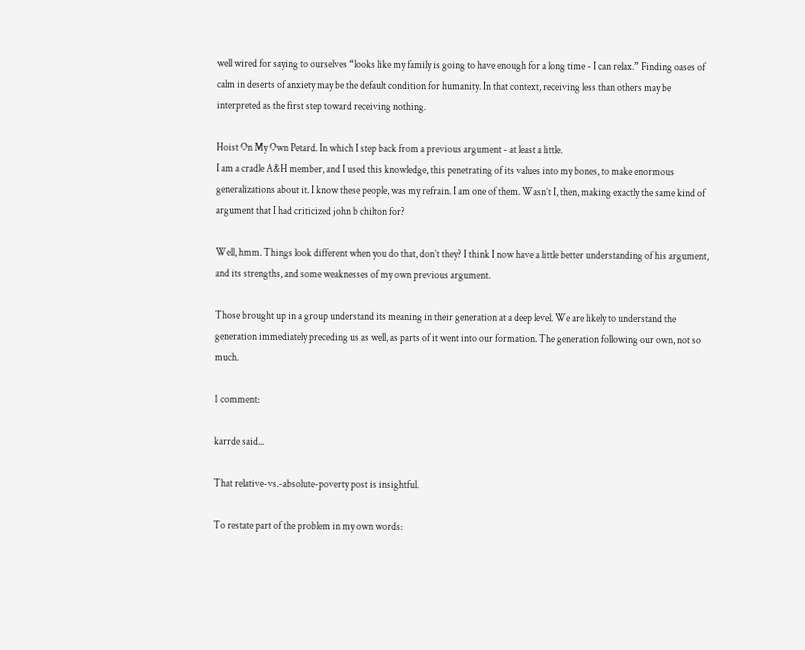well wired for saying to ourselves “looks like my family is going to have enough for a long time - I can relax.” Finding oases of calm in deserts of anxiety may be the default condition for humanity. In that context, receiving less than others may be interpreted as the first step toward receiving nothing.

Hoist On My Own Petard. In which I step back from a previous argument - at least a little.
I am a cradle A&H member, and I used this knowledge, this penetrating of its values into my bones, to make enormous generalizations about it. I know these people, was my refrain. I am one of them. Wasn’t I, then, making exactly the same kind of argument that I had criticized john b chilton for?

Well, hmm. Things look different when you do that, don’t they? I think I now have a little better understanding of his argument, and its strengths, and some weaknesses of my own previous argument.

Those brought up in a group understand its meaning in their generation at a deep level. We are likely to understand the generation immediately preceding us as well, as parts of it went into our formation. The generation following our own, not so much.

1 comment:

karrde said...

That relative-vs.-absolute-poverty post is insightful.

To restate part of the problem in my own words: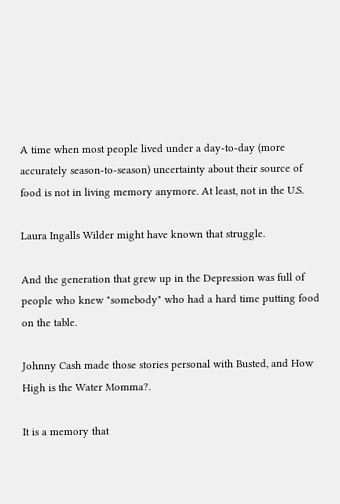A time when most people lived under a day-to-day (more accurately season-to-season) uncertainty about their source of food is not in living memory anymore. At least, not in the U.S.

Laura Ingalls Wilder might have known that struggle.

And the generation that grew up in the Depression was full of people who knew "somebody" who had a hard time putting food on the table.

Johnny Cash made those stories personal with Busted, and How High is the Water Momma?.

It is a memory that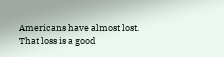Americans have almost lost. That loss is a good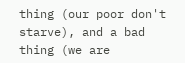thing (our poor don't starve), and a bad thing (we are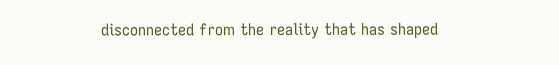disconnected from the reality that has shaped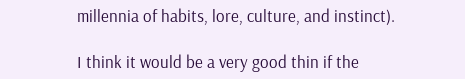millennia of habits, lore, culture, and instinct).

I think it would be a very good thin if the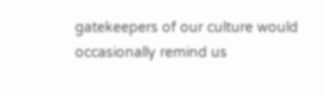gatekeepers of our culture would occasionally remind us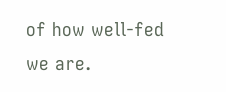of how well-fed we are.